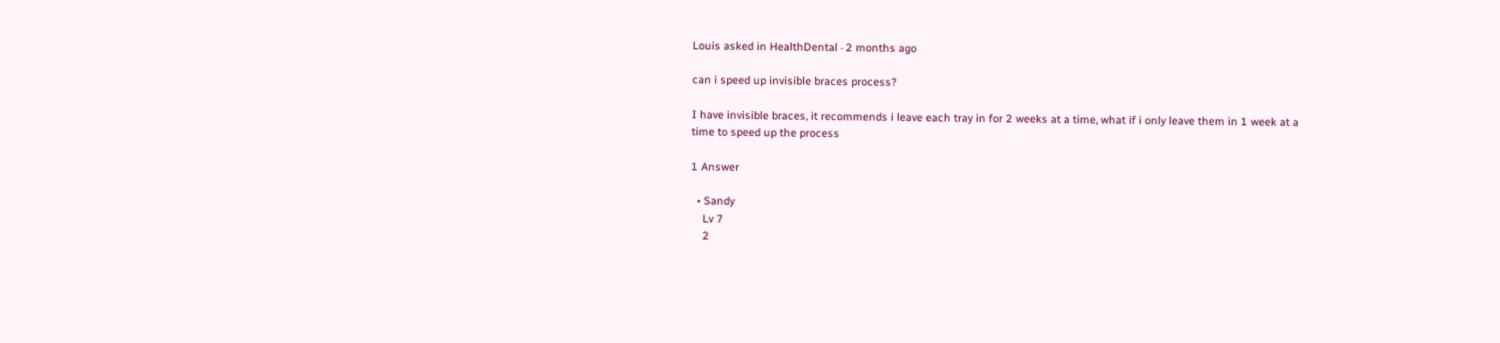Louis asked in HealthDental · 2 months ago

can i speed up invisible braces process?

I have invisible braces, it recommends i leave each tray in for 2 weeks at a time, what if i only leave them in 1 week at a time to speed up the process

1 Answer

  • Sandy
    Lv 7
    2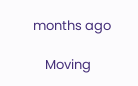months ago

    Moving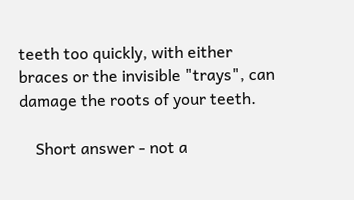teeth too quickly, with either braces or the invisible "trays", can damage the roots of your teeth.

    Short answer - not a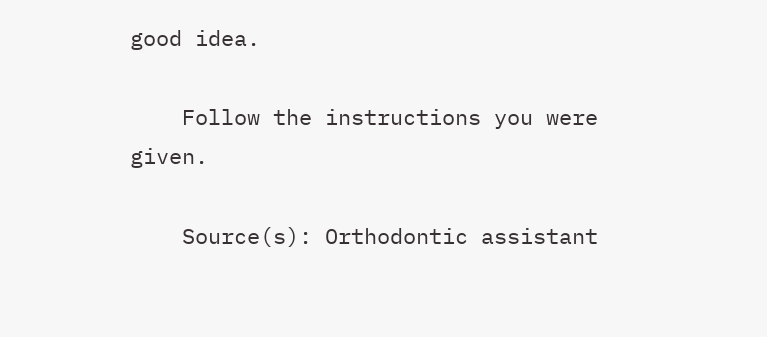good idea.

    Follow the instructions you were given.

    Source(s): Orthodontic assistant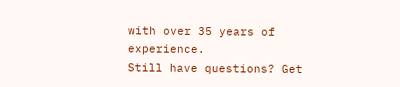with over 35 years of experience.
Still have questions? Get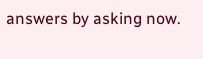answers by asking now.